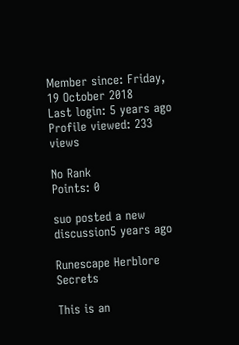Member since: Friday, 19 October 2018
Last login: 5 years ago
Profile viewed: 233 views

No Rank
Points: 0

suo posted a new discussion5 years ago

Runescape Herblore Secrets

This is an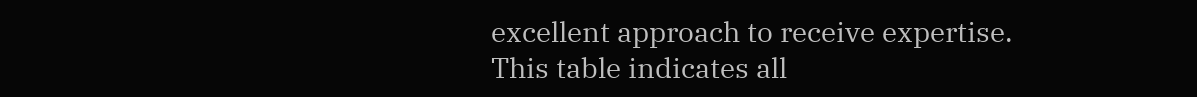excellent approach to receive expertise. This table indicates all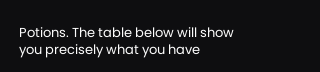Potions. The table below will show you precisely what you have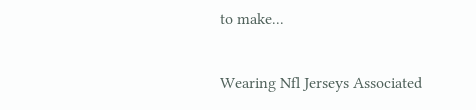to make...

Wearing Nfl Jerseys Associated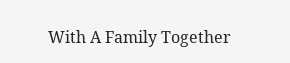With A Family Together